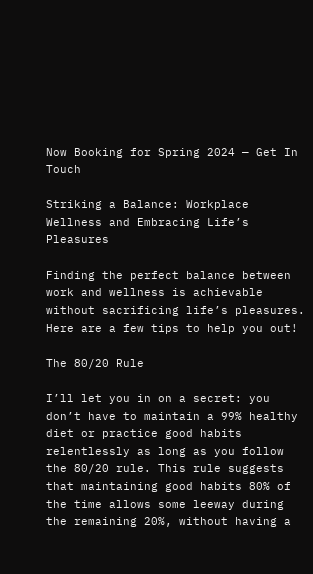Now Booking for Spring 2024 — Get In Touch

Striking a Balance: Workplace Wellness and Embracing Life’s Pleasures

Finding the perfect balance between work and wellness is achievable without sacrificing life’s pleasures. Here are a few tips to help you out!

The 80/20 Rule

I’ll let you in on a secret: you don’t have to maintain a 99% healthy diet or practice good habits relentlessly as long as you follow the 80/20 rule. This rule suggests that maintaining good habits 80% of the time allows some leeway during the remaining 20%, without having a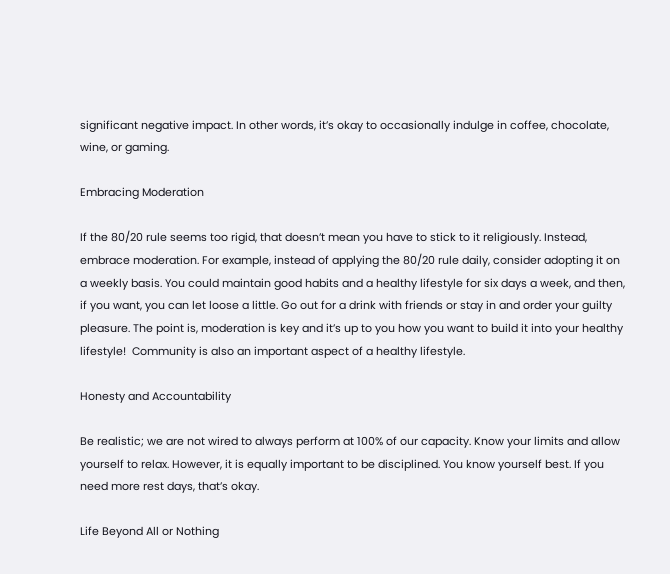significant negative impact. In other words, it’s okay to occasionally indulge in coffee, chocolate, wine, or gaming.

Embracing Moderation

If the 80/20 rule seems too rigid, that doesn’t mean you have to stick to it religiously. Instead, embrace moderation. For example, instead of applying the 80/20 rule daily, consider adopting it on a weekly basis. You could maintain good habits and a healthy lifestyle for six days a week, and then, if you want, you can let loose a little. Go out for a drink with friends or stay in and order your guilty pleasure. The point is, moderation is key and it’s up to you how you want to build it into your healthy lifestyle!  Community is also an important aspect of a healthy lifestyle.

Honesty and Accountability

Be realistic; we are not wired to always perform at 100% of our capacity. Know your limits and allow yourself to relax. However, it is equally important to be disciplined. You know yourself best. If you need more rest days, that’s okay.

Life Beyond All or Nothing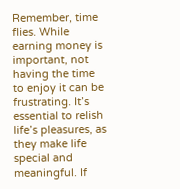Remember, time flies. While earning money is important, not having the time to enjoy it can be frustrating. It’s essential to relish life’s pleasures, as they make life special and meaningful. If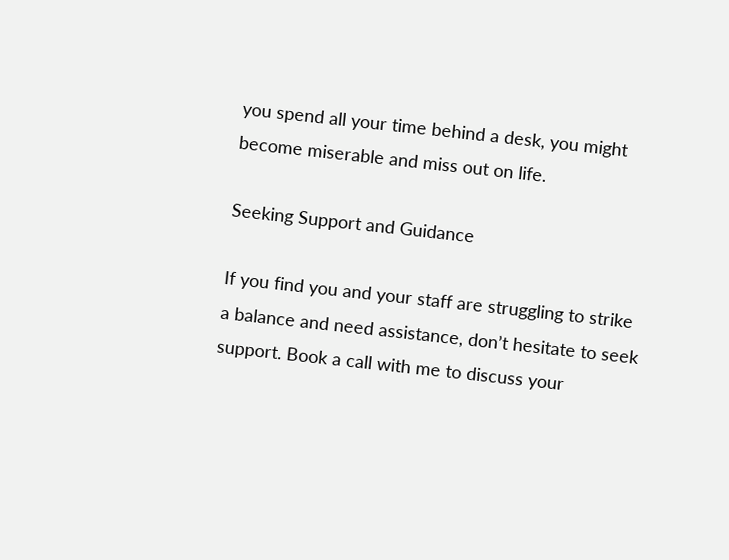you spend all your time behind a desk, you might become miserable and miss out on life.

Seeking Support and Guidance

If you find you and your staff are struggling to strike a balance and need assistance, don’t hesitate to seek support. Book a call with me to discuss your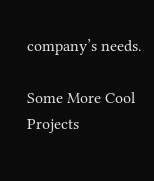company’s needs.

Some More Cool Projects